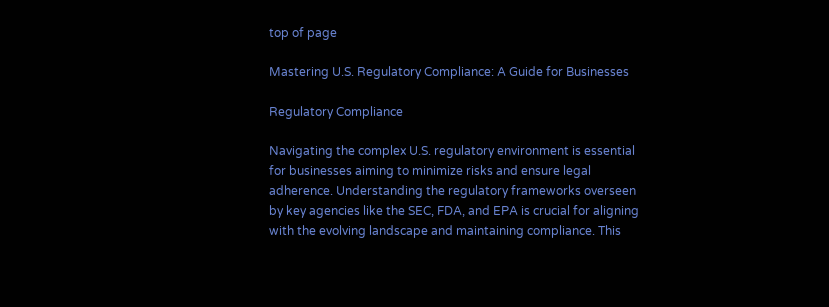top of page

Mastering U.S. Regulatory Compliance: A Guide for Businesses

Regulatory Compliance

Navigating the complex U.S. regulatory environment is essential for businesses aiming to minimize risks and ensure legal adherence. Understanding the regulatory frameworks overseen by key agencies like the SEC, FDA, and EPA is crucial for aligning with the evolving landscape and maintaining compliance. This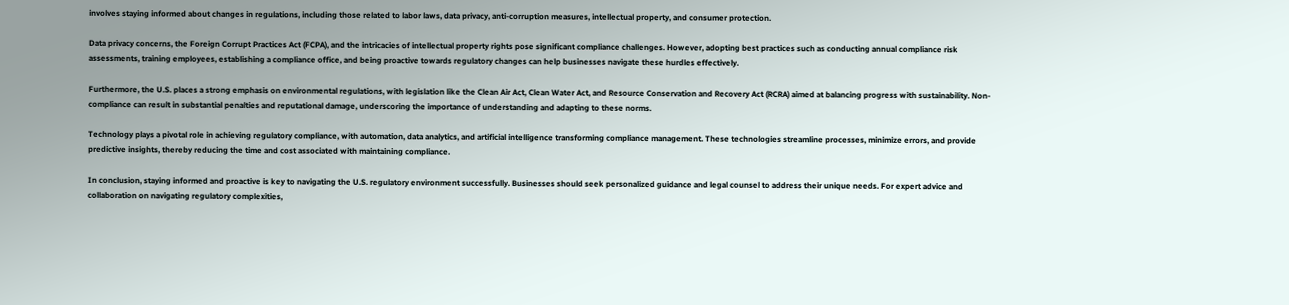involves staying informed about changes in regulations, including those related to labor laws, data privacy, anti-corruption measures, intellectual property, and consumer protection.

Data privacy concerns, the Foreign Corrupt Practices Act (FCPA), and the intricacies of intellectual property rights pose significant compliance challenges. However, adopting best practices such as conducting annual compliance risk assessments, training employees, establishing a compliance office, and being proactive towards regulatory changes can help businesses navigate these hurdles effectively.

Furthermore, the U.S. places a strong emphasis on environmental regulations, with legislation like the Clean Air Act, Clean Water Act, and Resource Conservation and Recovery Act (RCRA) aimed at balancing progress with sustainability. Non-compliance can result in substantial penalties and reputational damage, underscoring the importance of understanding and adapting to these norms.

Technology plays a pivotal role in achieving regulatory compliance, with automation, data analytics, and artificial intelligence transforming compliance management. These technologies streamline processes, minimize errors, and provide predictive insights, thereby reducing the time and cost associated with maintaining compliance.

In conclusion, staying informed and proactive is key to navigating the U.S. regulatory environment successfully. Businesses should seek personalized guidance and legal counsel to address their unique needs. For expert advice and collaboration on navigating regulatory complexities,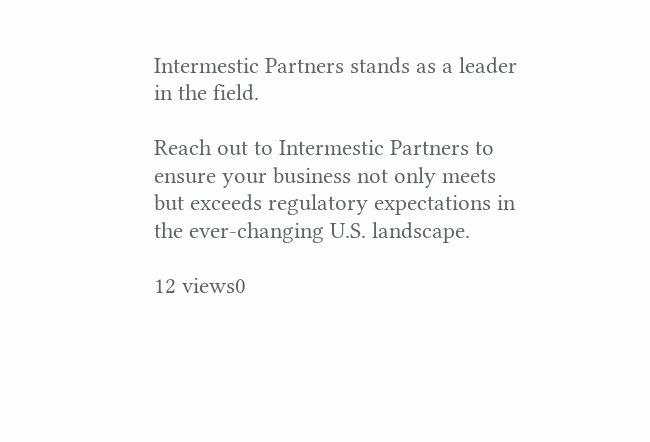Intermestic Partners stands as a leader in the field.

Reach out to Intermestic Partners to ensure your business not only meets but exceeds regulatory expectations in the ever-changing U.S. landscape.

12 views0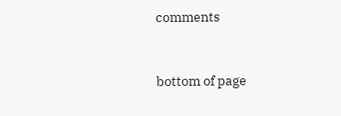comments


bottom of page